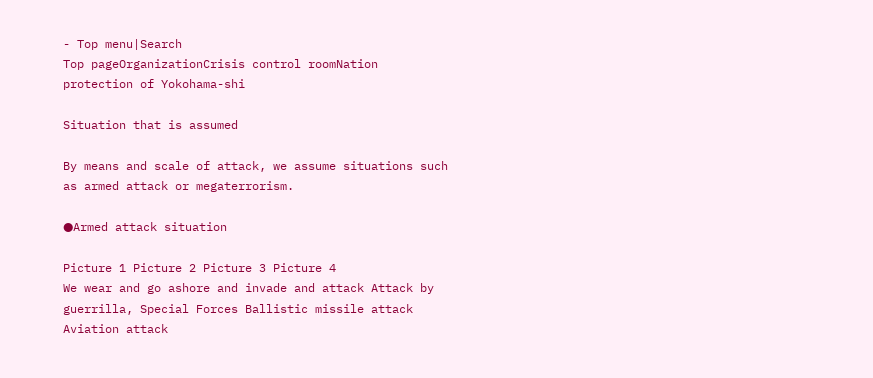- Top menu|Search
Top pageOrganizationCrisis control roomNation protection of Yokohama-shi

Situation that is assumed

By means and scale of attack, we assume situations such as armed attack or megaterrorism.

●Armed attack situation

Picture 1 Picture 2 Picture 3 Picture 4
We wear and go ashore and invade and attack Attack by guerrilla, Special Forces Ballistic missile attack Aviation attack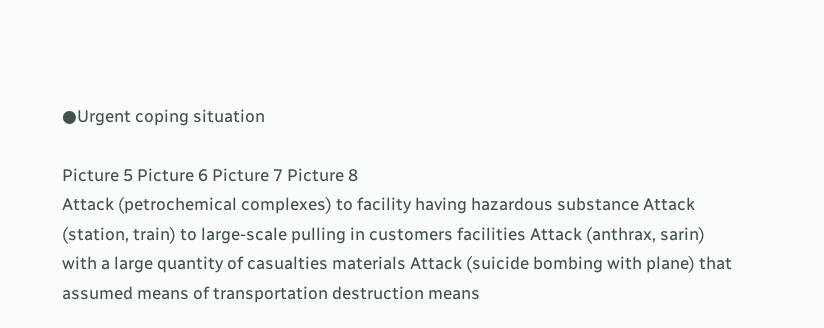●Urgent coping situation

Picture 5 Picture 6 Picture 7 Picture 8
Attack (petrochemical complexes) to facility having hazardous substance Attack (station, train) to large-scale pulling in customers facilities Attack (anthrax, sarin) with a large quantity of casualties materials Attack (suicide bombing with plane) that assumed means of transportation destruction means